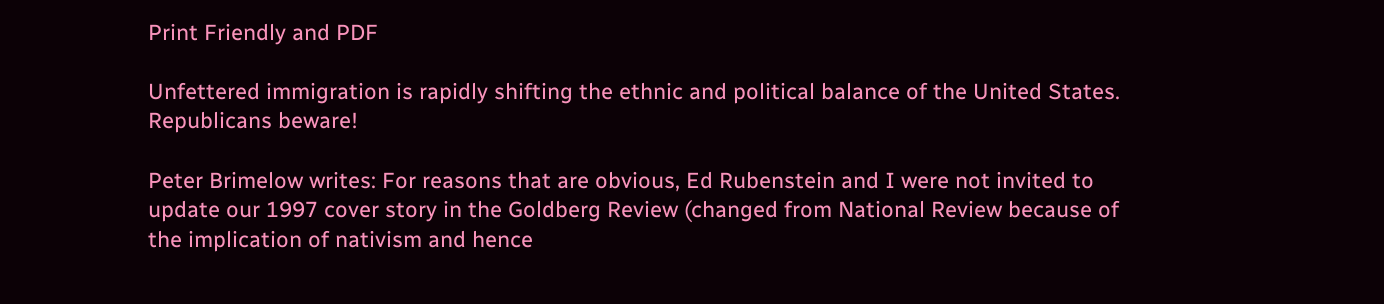Print Friendly and PDF

Unfettered immigration is rapidly shifting the ethnic and political balance of the United States. Republicans beware!

Peter Brimelow writes: For reasons that are obvious, Ed Rubenstein and I were not invited to update our 1997 cover story in the Goldberg Review (changed from National Review because of the implication of nativism and hence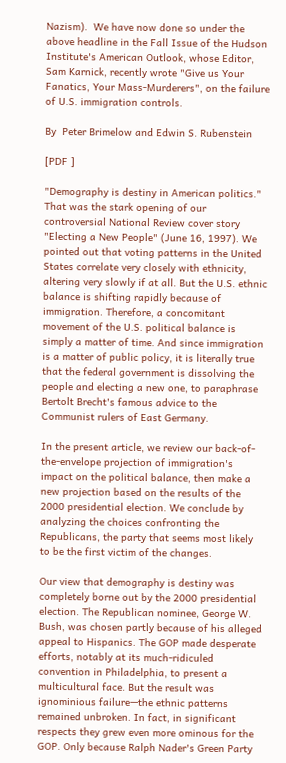Nazism).  We have now done so under the above headline in the Fall Issue of the Hudson Institute's American Outlook, whose Editor, Sam Karnick, recently wrote "Give us Your Fanatics, Your Mass-Murderers", on the failure of U.S. immigration controls.

By  Peter Brimelow and Edwin S. Rubenstein

[PDF ]

"Demography is destiny in American politics." That was the stark opening of our controversial National Review cover story "Electing a New People" (June 16, 1997). We pointed out that voting patterns in the United States correlate very closely with ethnicity, altering very slowly if at all. But the U.S. ethnic balance is shifting rapidly because of immigration. Therefore, a concomitant movement of the U.S. political balance is simply a matter of time. And since immigration is a matter of public policy, it is literally true that the federal government is dissolving the people and electing a new one, to paraphrase Bertolt Brecht's famous advice to the Communist rulers of East Germany.

In the present article, we review our back-of-the-envelope projection of immigration's impact on the political balance, then make a new projection based on the results of the 2000 presidential election. We conclude by analyzing the choices confronting the Republicans, the party that seems most likely to be the first victim of the changes.

Our view that demography is destiny was completely borne out by the 2000 presidential election. The Republican nominee, George W. Bush, was chosen partly because of his alleged appeal to Hispanics. The GOP made desperate efforts, notably at its much-ridiculed convention in Philadelphia, to present a multicultural face. But the result was ignominious failure—the ethnic patterns remained unbroken. In fact, in significant respects they grew even more ominous for the GOP. Only because Ralph Nader's Green Party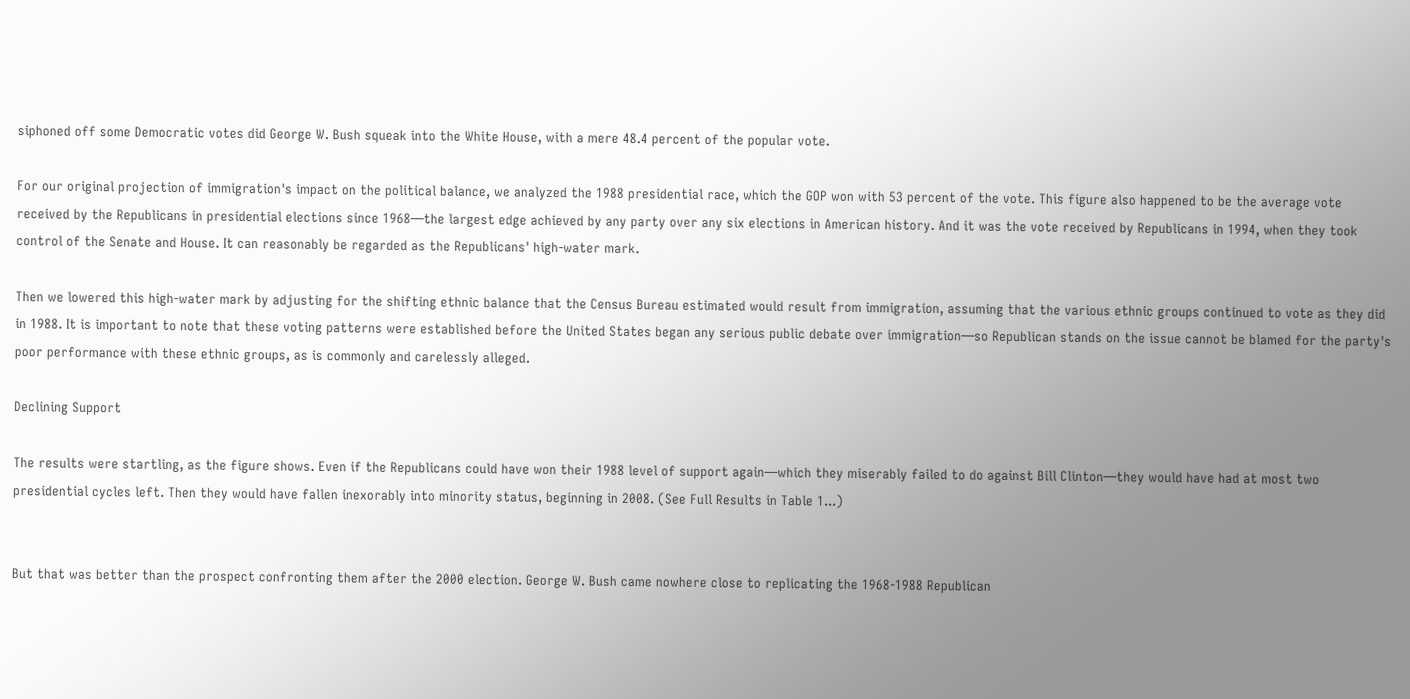siphoned off some Democratic votes did George W. Bush squeak into the White House, with a mere 48.4 percent of the popular vote.

For our original projection of immigration's impact on the political balance, we analyzed the 1988 presidential race, which the GOP won with 53 percent of the vote. This figure also happened to be the average vote received by the Republicans in presidential elections since 1968—the largest edge achieved by any party over any six elections in American history. And it was the vote received by Republicans in 1994, when they took control of the Senate and House. It can reasonably be regarded as the Republicans' high-water mark.

Then we lowered this high-water mark by adjusting for the shifting ethnic balance that the Census Bureau estimated would result from immigration, assuming that the various ethnic groups continued to vote as they did in 1988. It is important to note that these voting patterns were established before the United States began any serious public debate over immigration—so Republican stands on the issue cannot be blamed for the party's poor performance with these ethnic groups, as is commonly and carelessly alleged.

Declining Support

The results were startling, as the figure shows. Even if the Republicans could have won their 1988 level of support again—which they miserably failed to do against Bill Clinton—they would have had at most two presidential cycles left. Then they would have fallen inexorably into minority status, beginning in 2008. (See Full Results in Table 1...)


But that was better than the prospect confronting them after the 2000 election. George W. Bush came nowhere close to replicating the 1968-1988 Republican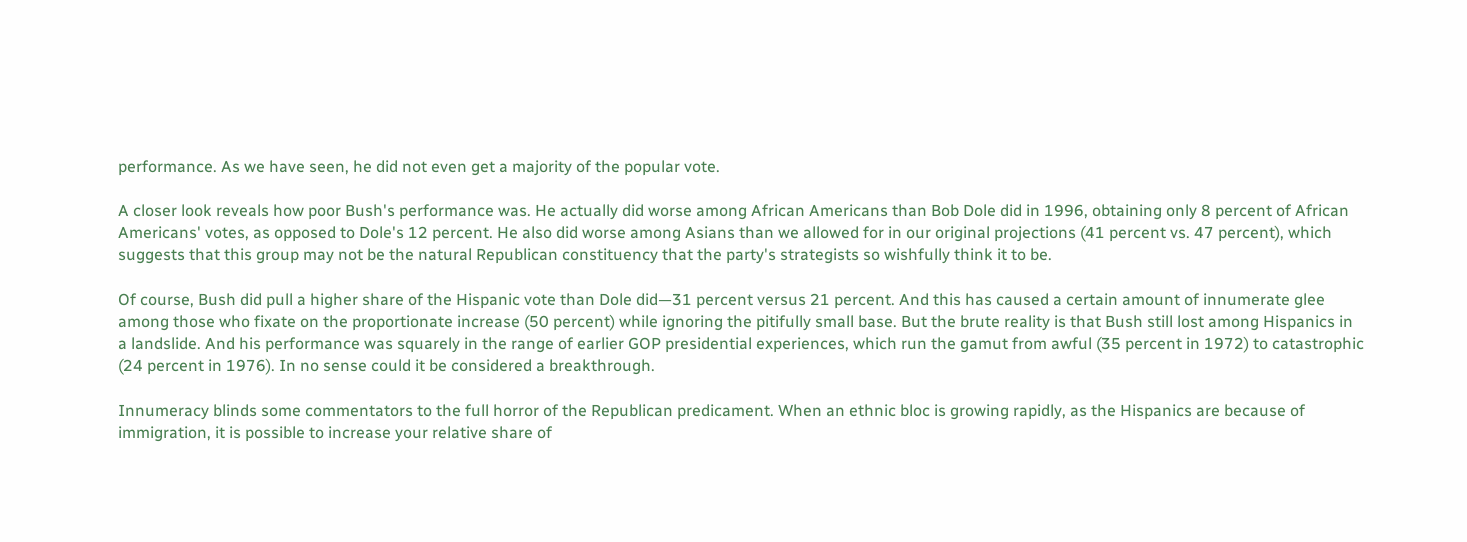performance. As we have seen, he did not even get a majority of the popular vote.

A closer look reveals how poor Bush's performance was. He actually did worse among African Americans than Bob Dole did in 1996, obtaining only 8 percent of African Americans' votes, as opposed to Dole's 12 percent. He also did worse among Asians than we allowed for in our original projections (41 percent vs. 47 percent), which suggests that this group may not be the natural Republican constituency that the party's strategists so wishfully think it to be.

Of course, Bush did pull a higher share of the Hispanic vote than Dole did—31 percent versus 21 percent. And this has caused a certain amount of innumerate glee among those who fixate on the proportionate increase (50 percent) while ignoring the pitifully small base. But the brute reality is that Bush still lost among Hispanics in a landslide. And his performance was squarely in the range of earlier GOP presidential experiences, which run the gamut from awful (35 percent in 1972) to catastrophic (24 percent in 1976). In no sense could it be considered a breakthrough.

Innumeracy blinds some commentators to the full horror of the Republican predicament. When an ethnic bloc is growing rapidly, as the Hispanics are because of immigration, it is possible to increase your relative share of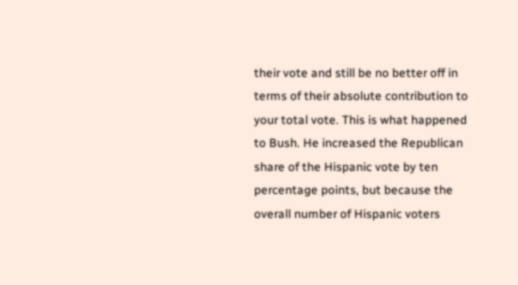their vote and still be no better off in terms of their absolute contribution to your total vote. This is what happened to Bush. He increased the Republican share of the Hispanic vote by ten percentage points, but because the overall number of Hispanic voters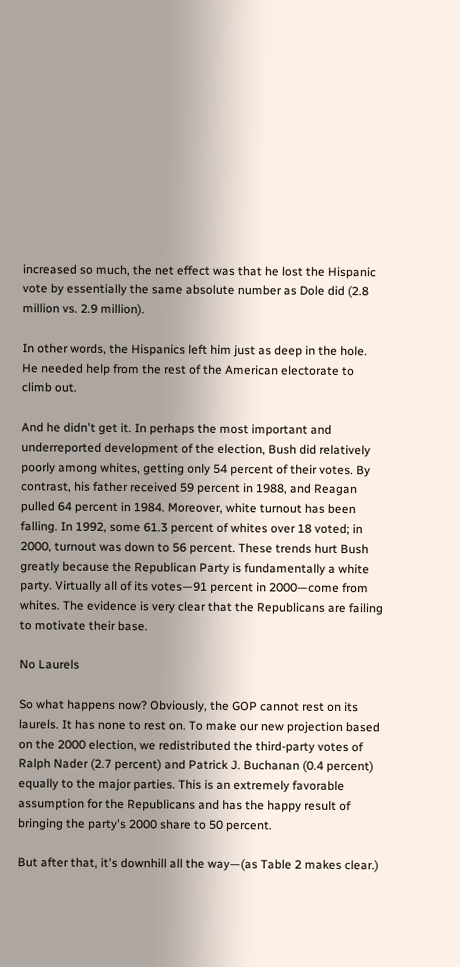increased so much, the net effect was that he lost the Hispanic vote by essentially the same absolute number as Dole did (2.8 million vs. 2.9 million).

In other words, the Hispanics left him just as deep in the hole. He needed help from the rest of the American electorate to climb out.

And he didn't get it. In perhaps the most important and underreported development of the election, Bush did relatively poorly among whites, getting only 54 percent of their votes. By contrast, his father received 59 percent in 1988, and Reagan pulled 64 percent in 1984. Moreover, white turnout has been falling. In 1992, some 61.3 percent of whites over 18 voted; in 2000, turnout was down to 56 percent. These trends hurt Bush greatly because the Republican Party is fundamentally a white party. Virtually all of its votes—91 percent in 2000—come from whites. The evidence is very clear that the Republicans are failing to motivate their base.

No Laurels

So what happens now? Obviously, the GOP cannot rest on its laurels. It has none to rest on. To make our new projection based on the 2000 election, we redistributed the third-party votes of Ralph Nader (2.7 percent) and Patrick J. Buchanan (0.4 percent) equally to the major parties. This is an extremely favorable assumption for the Republicans and has the happy result of bringing the party's 2000 share to 50 percent.

But after that, it's downhill all the way—(as Table 2 makes clear.)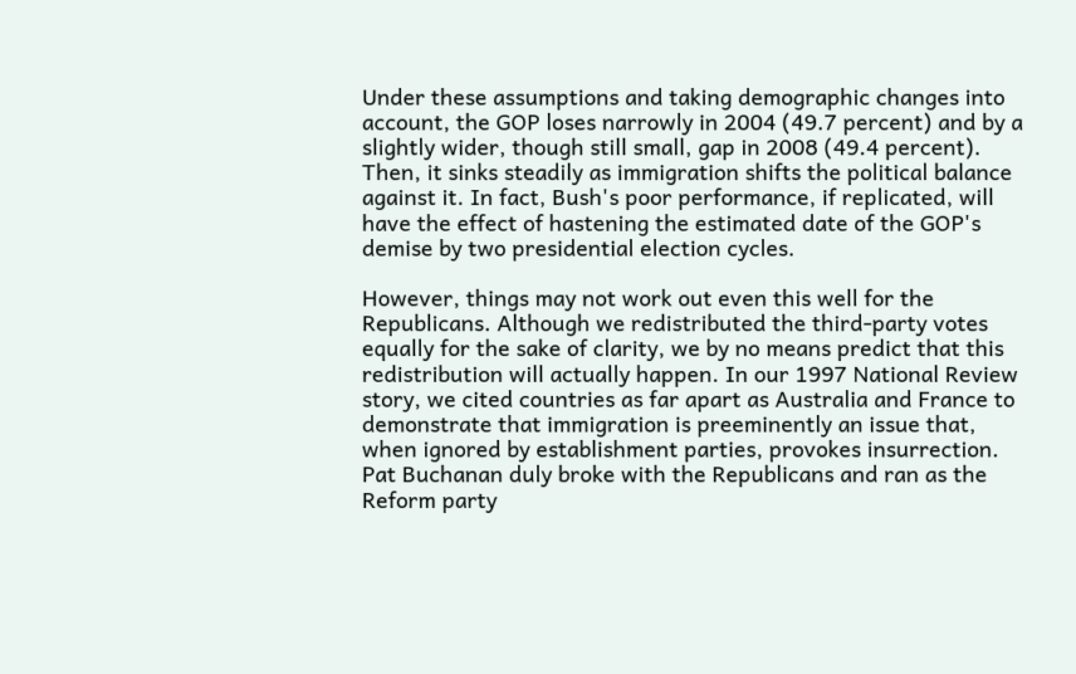Under these assumptions and taking demographic changes into account, the GOP loses narrowly in 2004 (49.7 percent) and by a slightly wider, though still small, gap in 2008 (49.4 percent). Then, it sinks steadily as immigration shifts the political balance against it. In fact, Bush's poor performance, if replicated, will have the effect of hastening the estimated date of the GOP's demise by two presidential election cycles.

However, things may not work out even this well for the Republicans. Although we redistributed the third-party votes equally for the sake of clarity, we by no means predict that this redistribution will actually happen. In our 1997 National Review story, we cited countries as far apart as Australia and France to demonstrate that immigration is preeminently an issue that, when ignored by establishment parties, provokes insurrection. Pat Buchanan duly broke with the Republicans and ran as the Reform party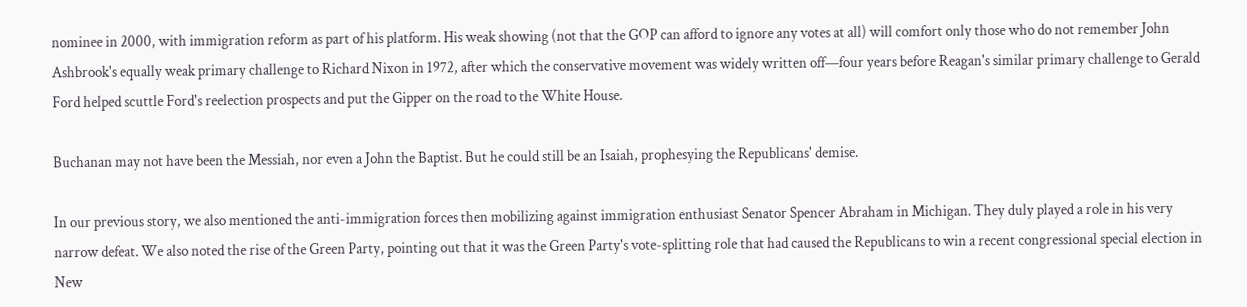nominee in 2000, with immigration reform as part of his platform. His weak showing (not that the GOP can afford to ignore any votes at all) will comfort only those who do not remember John Ashbrook's equally weak primary challenge to Richard Nixon in 1972, after which the conservative movement was widely written off—four years before Reagan's similar primary challenge to Gerald Ford helped scuttle Ford's reelection prospects and put the Gipper on the road to the White House.

Buchanan may not have been the Messiah, nor even a John the Baptist. But he could still be an Isaiah, prophesying the Republicans' demise.

In our previous story, we also mentioned the anti-immigration forces then mobilizing against immigration enthusiast Senator Spencer Abraham in Michigan. They duly played a role in his very narrow defeat. We also noted the rise of the Green Party, pointing out that it was the Green Party's vote-splitting role that had caused the Republicans to win a recent congressional special election in New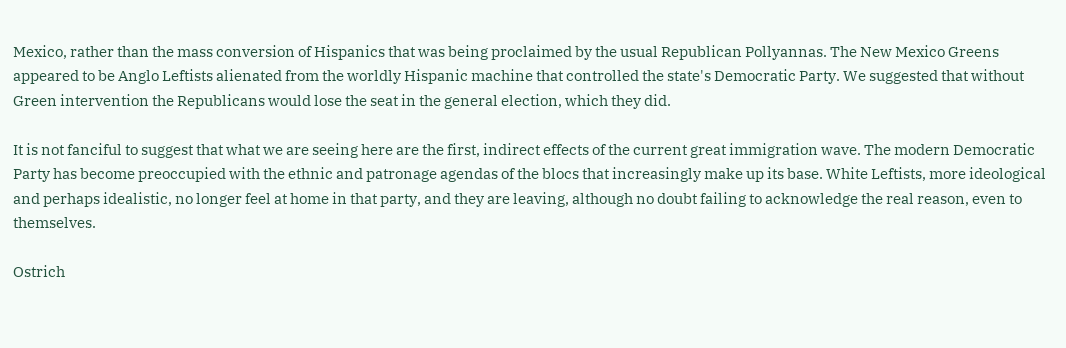Mexico, rather than the mass conversion of Hispanics that was being proclaimed by the usual Republican Pollyannas. The New Mexico Greens appeared to be Anglo Leftists alienated from the worldly Hispanic machine that controlled the state's Democratic Party. We suggested that without Green intervention the Republicans would lose the seat in the general election, which they did.

It is not fanciful to suggest that what we are seeing here are the first, indirect effects of the current great immigration wave. The modern Democratic Party has become preoccupied with the ethnic and patronage agendas of the blocs that increasingly make up its base. White Leftists, more ideological and perhaps idealistic, no longer feel at home in that party, and they are leaving, although no doubt failing to acknowledge the real reason, even to themselves.

Ostrich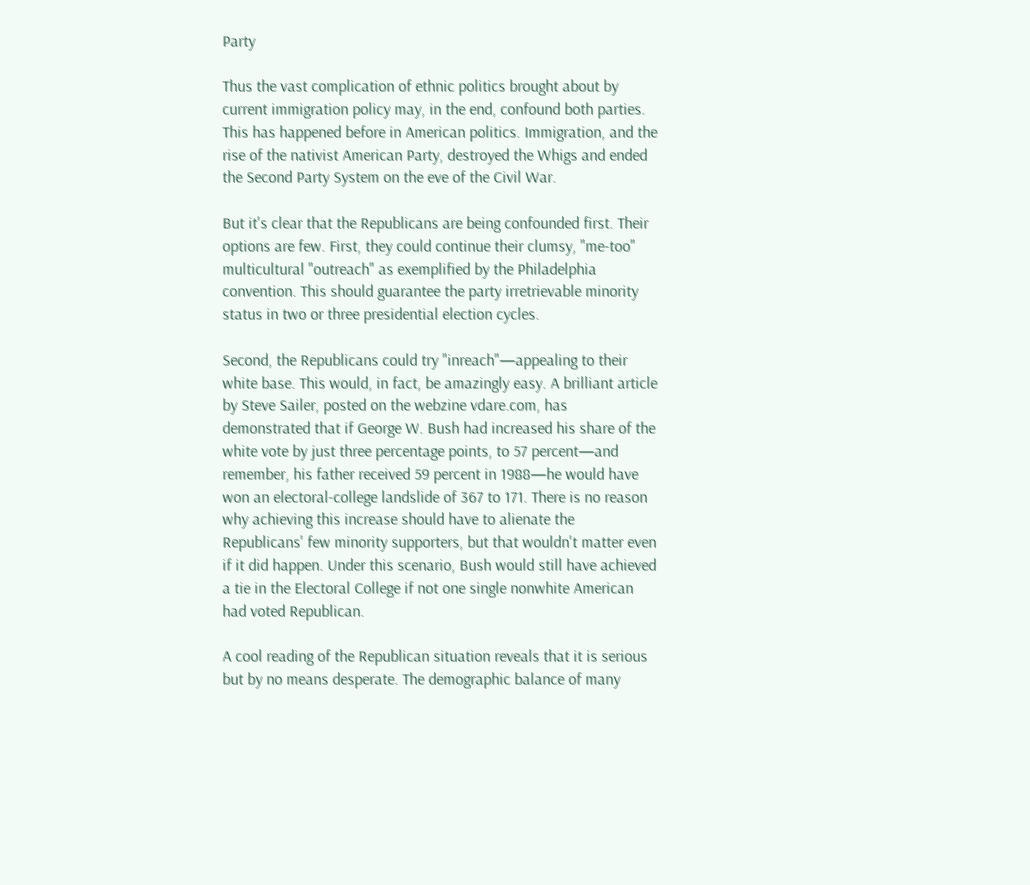Party

Thus the vast complication of ethnic politics brought about by current immigration policy may, in the end, confound both parties. This has happened before in American politics. Immigration, and the rise of the nativist American Party, destroyed the Whigs and ended the Second Party System on the eve of the Civil War.

But it's clear that the Republicans are being confounded first. Their options are few. First, they could continue their clumsy, "me-too" multicultural "outreach" as exemplified by the Philadelphia convention. This should guarantee the party irretrievable minority status in two or three presidential election cycles.

Second, the Republicans could try "inreach"—appealing to their white base. This would, in fact, be amazingly easy. A brilliant article by Steve Sailer, posted on the webzine vdare.com, has demonstrated that if George W. Bush had increased his share of the white vote by just three percentage points, to 57 percent—and remember, his father received 59 percent in 1988—he would have won an electoral-college landslide of 367 to 171. There is no reason why achieving this increase should have to alienate the Republicans' few minority supporters, but that wouldn't matter even if it did happen. Under this scenario, Bush would still have achieved a tie in the Electoral College if not one single nonwhite American had voted Republican.

A cool reading of the Republican situation reveals that it is serious but by no means desperate. The demographic balance of many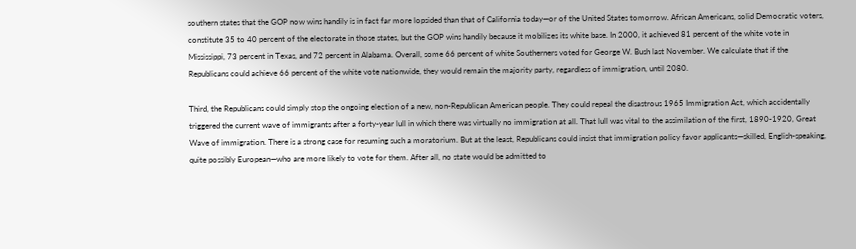southern states that the GOP now wins handily is in fact far more lopsided than that of California today—or of the United States tomorrow. African Americans, solid Democratic voters, constitute 35 to 40 percent of the electorate in those states, but the GOP wins handily because it mobilizes its white base. In 2000, it achieved 81 percent of the white vote in Mississippi, 73 percent in Texas, and 72 percent in Alabama. Overall, some 66 percent of white Southerners voted for George W. Bush last November. We calculate that if the Republicans could achieve 66 percent of the white vote nationwide, they would remain the majority party, regardless of immigration, until 2080.

Third, the Republicans could simply stop the ongoing election of a new, non-Republican American people. They could repeal the disastrous 1965 Immigration Act, which accidentally triggered the current wave of immigrants after a forty-year lull in which there was virtually no immigration at all. That lull was vital to the assimilation of the first, 1890-1920, Great Wave of immigration. There is a strong case for resuming such a moratorium. But at the least, Republicans could insist that immigration policy favor applicants—skilled, English-speaking, quite possibly European—who are more likely to vote for them. After all, no state would be admitted to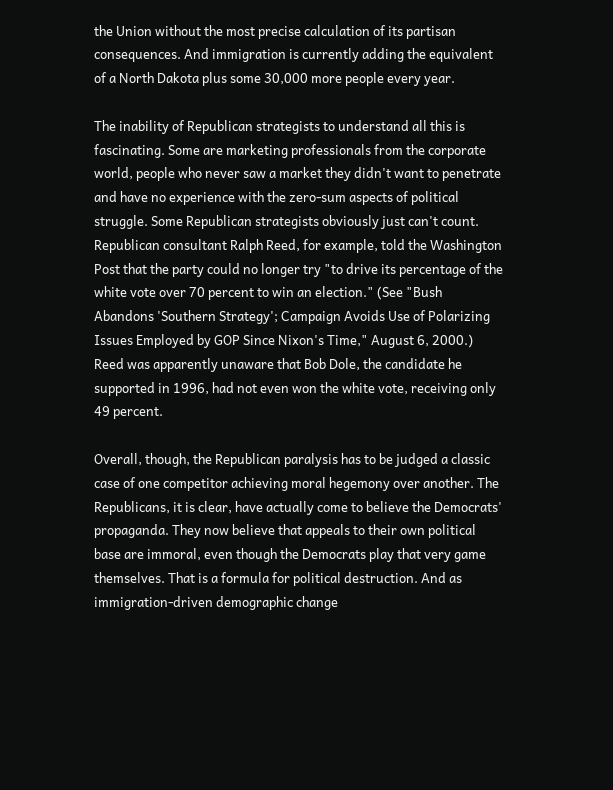the Union without the most precise calculation of its partisan consequences. And immigration is currently adding the equivalent of a North Dakota plus some 30,000 more people every year.

The inability of Republican strategists to understand all this is fascinating. Some are marketing professionals from the corporate world, people who never saw a market they didn't want to penetrate and have no experience with the zero-sum aspects of political struggle. Some Republican strategists obviously just can't count. Republican consultant Ralph Reed, for example, told the Washington Post that the party could no longer try "to drive its percentage of the white vote over 70 percent to win an election." (See "Bush Abandons 'Southern Strategy'; Campaign Avoids Use of Polarizing Issues Employed by GOP Since Nixon's Time," August 6, 2000.) Reed was apparently unaware that Bob Dole, the candidate he supported in 1996, had not even won the white vote, receiving only 49 percent.

Overall, though, the Republican paralysis has to be judged a classic case of one competitor achieving moral hegemony over another. The Republicans, it is clear, have actually come to believe the Democrats' propaganda. They now believe that appeals to their own political base are immoral, even though the Democrats play that very game themselves. That is a formula for political destruction. And as immigration-driven demographic change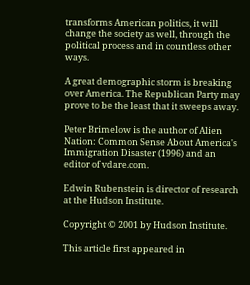transforms American politics, it will change the society as well, through the political process and in countless other ways.

A great demographic storm is breaking over America. The Republican Party may prove to be the least that it sweeps away.

Peter Brimelow is the author of Alien Nation: Common Sense About America's Immigration Disaster (1996) and an editor of vdare.com.

Edwin Rubenstein is director of research at the Hudson Institute.

Copyright © 2001 by Hudson Institute.

This article first appeared in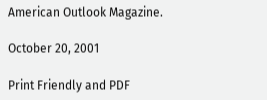American Outlook Magazine.

October 20, 2001

Print Friendly and PDF